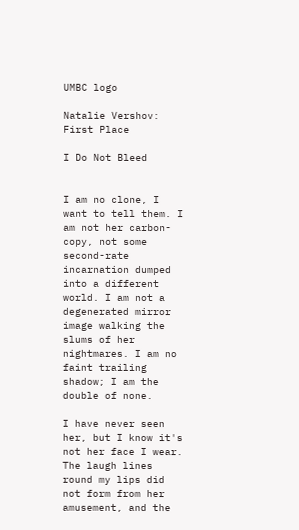UMBC logo

Natalie Vershov: First Place

I Do Not Bleed


I am no clone, I want to tell them. I am not her carbon-copy, not some second-rate incarnation dumped into a different world. I am not a degenerated mirror image walking the slums of her nightmares. I am no faint trailing shadow; I am the double of none.

I have never seen her, but I know it's not her face I wear. The laugh lines round my lips did not form from her amusement, and the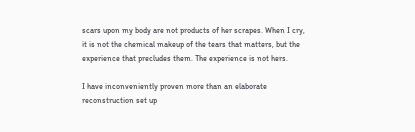scars upon my body are not products of her scrapes. When I cry, it is not the chemical makeup of the tears that matters, but the experience that precludes them. The experience is not hers.

I have inconveniently proven more than an elaborate reconstruction set up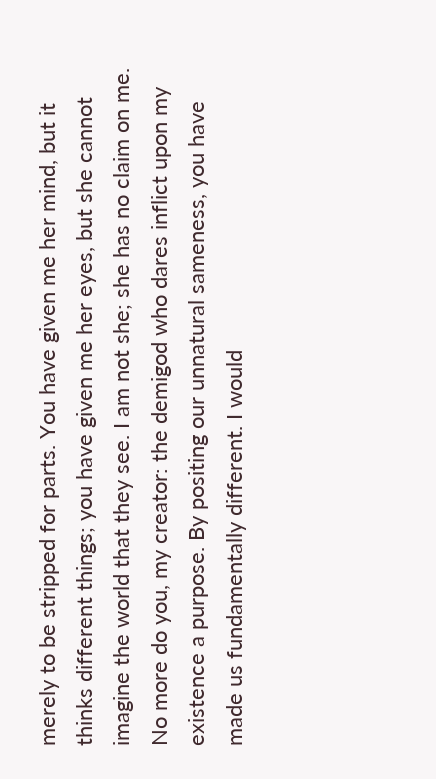merely to be stripped for parts. You have given me her mind, but it thinks different things; you have given me her eyes, but she cannot imagine the world that they see. I am not she; she has no claim on me. No more do you, my creator: the demigod who dares inflict upon my existence a purpose. By positing our unnatural sameness, you have made us fundamentally different. I would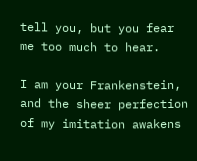tell you, but you fear me too much to hear.

I am your Frankenstein, and the sheer perfection of my imitation awakens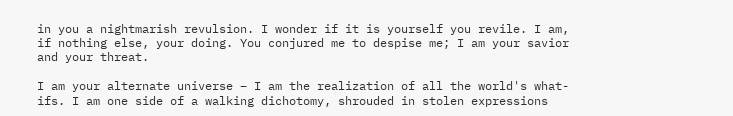in you a nightmarish revulsion. I wonder if it is yourself you revile. I am, if nothing else, your doing. You conjured me to despise me; I am your savior and your threat.

I am your alternate universe – I am the realization of all the world's what-ifs. I am one side of a walking dichotomy, shrouded in stolen expressions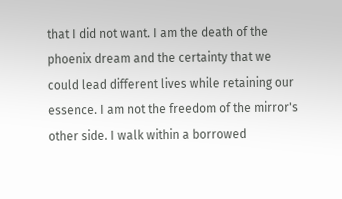that I did not want. I am the death of the phoenix dream and the certainty that we could lead different lives while retaining our essence. I am not the freedom of the mirror's other side. I walk within a borrowed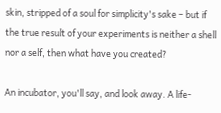skin, stripped of a soul for simplicity's sake – but if the true result of your experiments is neither a shell nor a self, then what have you created?

An incubator, you'll say, and look away. A life-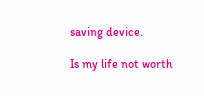saving device.

Is my life not worth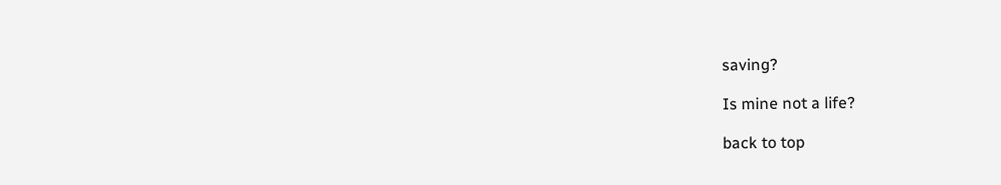saving?

Is mine not a life?

back to top